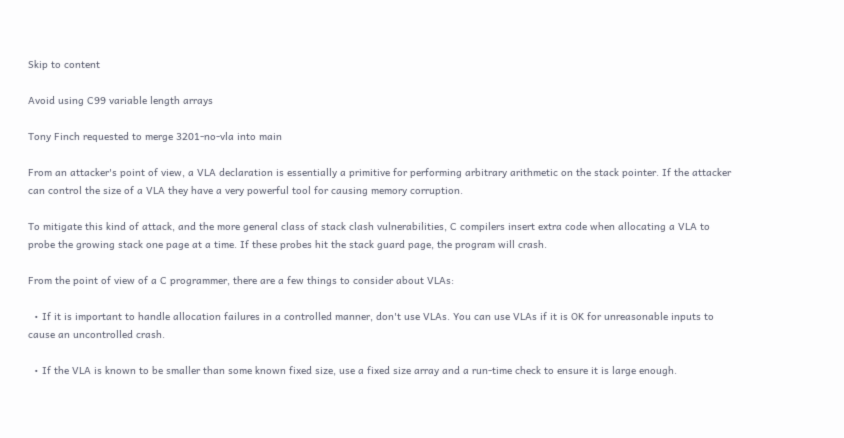Skip to content

Avoid using C99 variable length arrays

Tony Finch requested to merge 3201-no-vla into main

From an attacker's point of view, a VLA declaration is essentially a primitive for performing arbitrary arithmetic on the stack pointer. If the attacker can control the size of a VLA they have a very powerful tool for causing memory corruption.

To mitigate this kind of attack, and the more general class of stack clash vulnerabilities, C compilers insert extra code when allocating a VLA to probe the growing stack one page at a time. If these probes hit the stack guard page, the program will crash.

From the point of view of a C programmer, there are a few things to consider about VLAs:

  • If it is important to handle allocation failures in a controlled manner, don't use VLAs. You can use VLAs if it is OK for unreasonable inputs to cause an uncontrolled crash.

  • If the VLA is known to be smaller than some known fixed size, use a fixed size array and a run-time check to ensure it is large enough.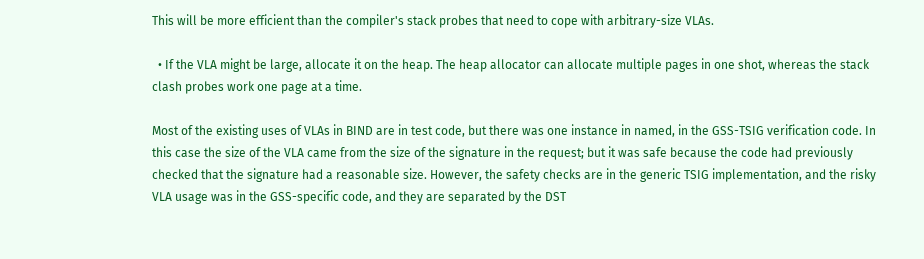This will be more efficient than the compiler's stack probes that need to cope with arbitrary-size VLAs.

  • If the VLA might be large, allocate it on the heap. The heap allocator can allocate multiple pages in one shot, whereas the stack clash probes work one page at a time.

Most of the existing uses of VLAs in BIND are in test code, but there was one instance in named, in the GSS-TSIG verification code. In this case the size of the VLA came from the size of the signature in the request; but it was safe because the code had previously checked that the signature had a reasonable size. However, the safety checks are in the generic TSIG implementation, and the risky VLA usage was in the GSS-specific code, and they are separated by the DST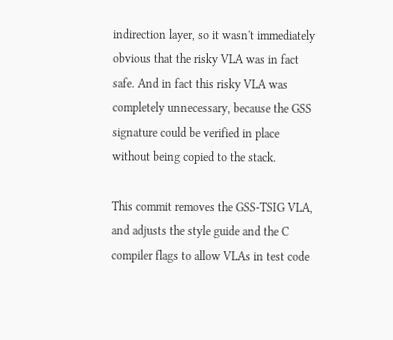indirection layer, so it wasn't immediately obvious that the risky VLA was in fact safe. And in fact this risky VLA was completely unnecessary, because the GSS signature could be verified in place without being copied to the stack.

This commit removes the GSS-TSIG VLA, and adjusts the style guide and the C compiler flags to allow VLAs in test code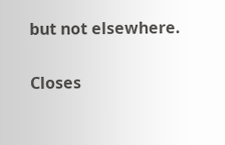but not elsewhere.

Closes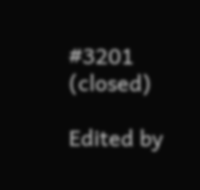#3201 (closed)

Edited by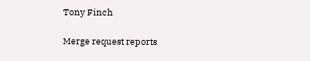Tony Finch

Merge request reports